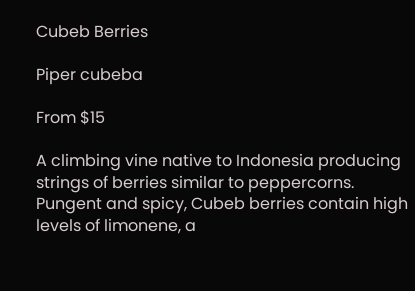Cubeb Berries

Piper cubeba

From $15

A climbing vine native to Indonesia producing strings of berries similar to peppercorns. Pungent and spicy, Cubeb berries contain high levels of limonene, a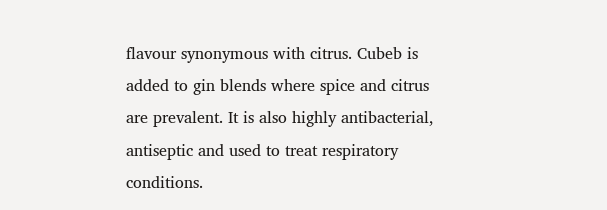flavour synonymous with citrus. Cubeb is added to gin blends where spice and citrus are prevalent. It is also highly antibacterial, antiseptic and used to treat respiratory conditions.